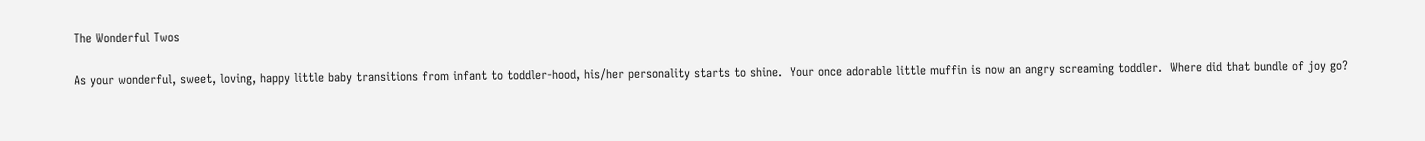The Wonderful Twos

As your wonderful, sweet, loving, happy little baby transitions from infant to toddler-hood, his/her personality starts to shine.  Your once adorable little muffin is now an angry screaming toddler.  Where did that bundle of joy go?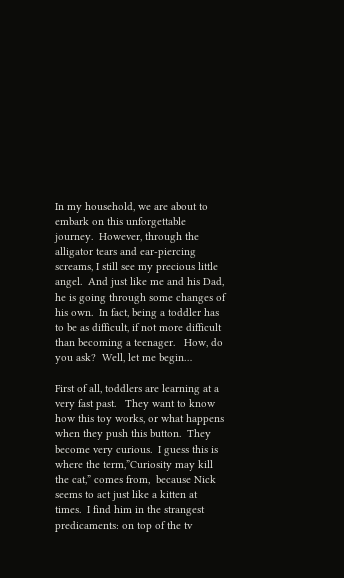In my household, we are about to embark on this unforgettable journey.  However, through the alligator tears and ear-piercing screams, I still see my precious little angel.  And just like me and his Dad, he is going through some changes of his own.  In fact, being a toddler has to be as difficult, if not more difficult than becoming a teenager.   How, do you ask?  Well, let me begin…

First of all, toddlers are learning at a very fast past.   They want to know how this toy works, or what happens when they push this button.  They become very curious.  I guess this is where the term,”Curiosity may kill the cat,” comes from,  because Nick seems to act just like a kitten at times.  I find him in the strangest predicaments: on top of the tv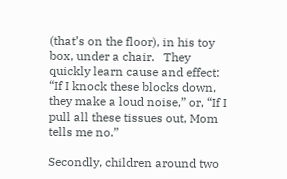(that’s on the floor), in his toy box, under a chair.   They quickly learn cause and effect: “If I knock these blocks down, they make a loud noise,” or, “If I pull all these tissues out, Mom tells me no.”

Secondly, children around two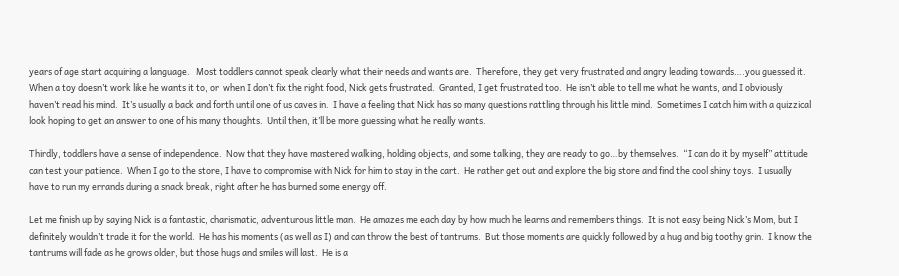years of age start acquiring a language.   Most toddlers cannot speak clearly what their needs and wants are.  Therefore, they get very frustrated and angry leading towards….you guessed it.  When a toy doesn’t work like he wants it to, or  when I don’t fix the right food, Nick gets frustrated.  Granted, I get frustrated too.  He isn’t able to tell me what he wants, and I obviously haven’t read his mind.  It’s usually a back and forth until one of us caves in.  I have a feeling that Nick has so many questions rattling through his little mind.  Sometimes I catch him with a quizzical look hoping to get an answer to one of his many thoughts.  Until then, it’ll be more guessing what he really wants.

Thirdly, toddlers have a sense of independence.  Now that they have mastered walking, holding objects, and some talking, they are ready to go…by themselves.  “I can do it by myself” attitude can test your patience.  When I go to the store, I have to compromise with Nick for him to stay in the cart.  He rather get out and explore the big store and find the cool shiny toys.  I usually have to run my errands during a snack break, right after he has burned some energy off.

Let me finish up by saying Nick is a fantastic, charismatic, adventurous little man.  He amazes me each day by how much he learns and remembers things.  It is not easy being Nick’s Mom, but I definitely wouldn’t trade it for the world.  He has his moments (as well as I) and can throw the best of tantrums.  But those moments are quickly followed by a hug and big toothy grin.  I know the tantrums will fade as he grows older, but those hugs and smiles will last.  He is a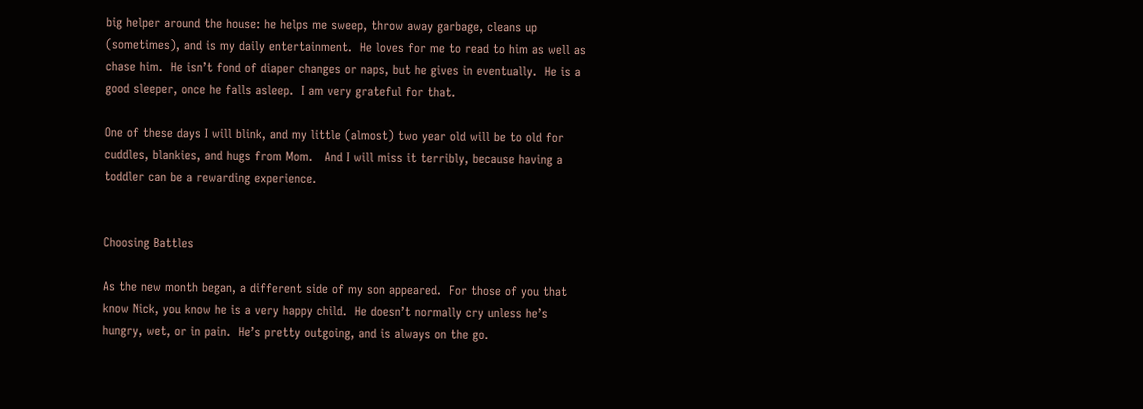big helper around the house: he helps me sweep, throw away garbage, cleans up (sometimes), and is my daily entertainment.  He loves for me to read to him as well as chase him.  He isn’t fond of diaper changes or naps, but he gives in eventually.  He is a good sleeper, once he falls asleep.  I am very grateful for that.

One of these days I will blink, and my little (almost) two year old will be to old for cuddles, blankies, and hugs from Mom.   And I will miss it terribly, because having a toddler can be a rewarding experience.


Choosing Battles

As the new month began, a different side of my son appeared.  For those of you that know Nick, you know he is a very happy child.  He doesn’t normally cry unless he’s hungry, wet, or in pain.  He’s pretty outgoing, and is always on the go.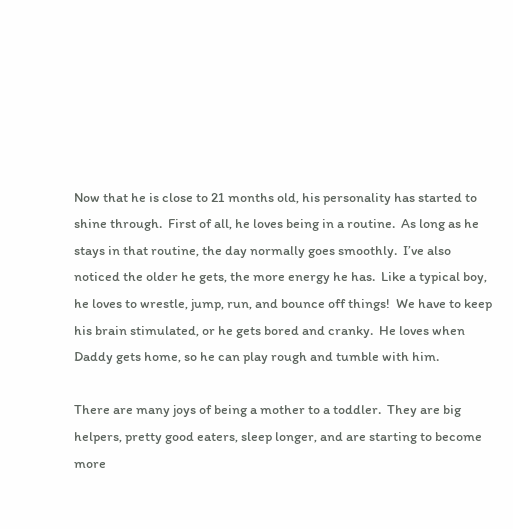Now that he is close to 21 months old, his personality has started to shine through.  First of all, he loves being in a routine.  As long as he stays in that routine, the day normally goes smoothly.  I’ve also noticed the older he gets, the more energy he has.  Like a typical boy, he loves to wrestle, jump, run, and bounce off things!  We have to keep his brain stimulated, or he gets bored and cranky.  He loves when Daddy gets home, so he can play rough and tumble with him.

There are many joys of being a mother to a toddler.  They are big helpers, pretty good eaters, sleep longer, and are starting to become more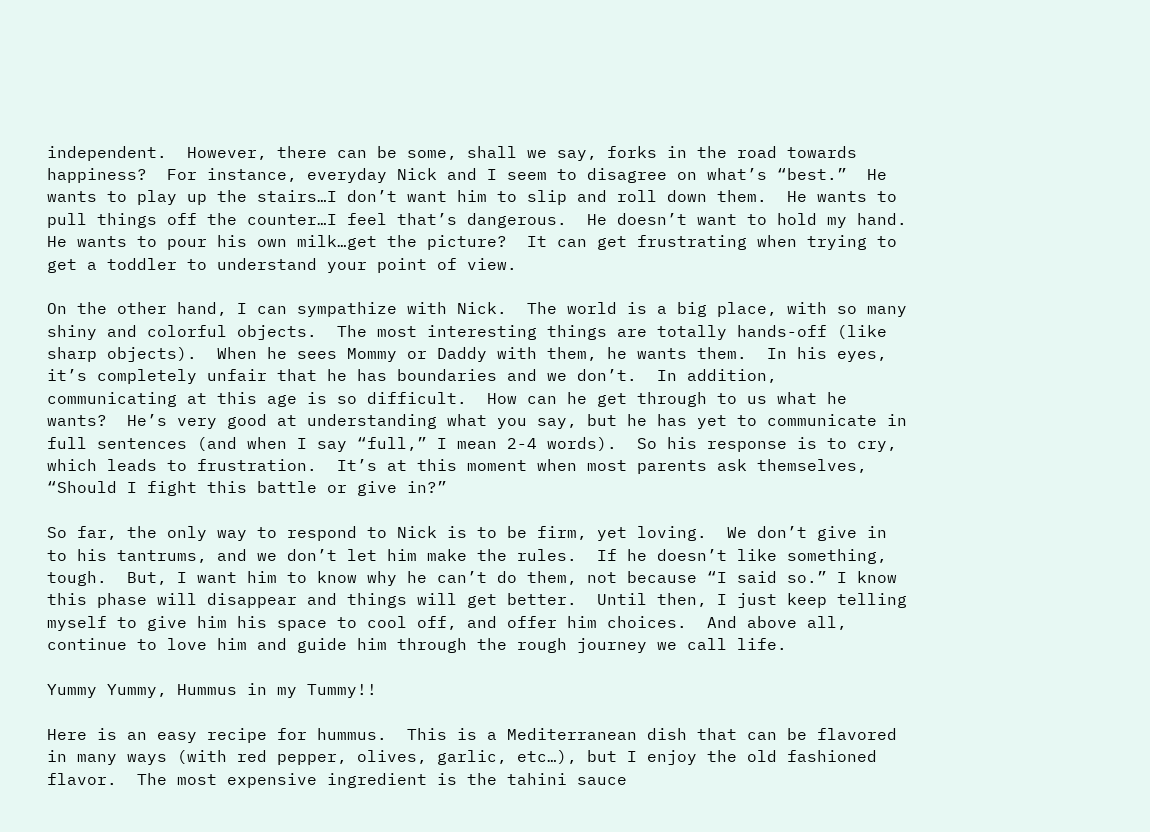independent.  However, there can be some, shall we say, forks in the road towards happiness?  For instance, everyday Nick and I seem to disagree on what’s “best.”  He wants to play up the stairs…I don’t want him to slip and roll down them.  He wants to pull things off the counter…I feel that’s dangerous.  He doesn’t want to hold my hand.  He wants to pour his own milk…get the picture?  It can get frustrating when trying to get a toddler to understand your point of view.

On the other hand, I can sympathize with Nick.  The world is a big place, with so many shiny and colorful objects.  The most interesting things are totally hands-off (like sharp objects).  When he sees Mommy or Daddy with them, he wants them.  In his eyes, it’s completely unfair that he has boundaries and we don’t.  In addition, communicating at this age is so difficult.  How can he get through to us what he wants?  He’s very good at understanding what you say, but he has yet to communicate in full sentences (and when I say “full,” I mean 2-4 words).  So his response is to cry, which leads to frustration.  It’s at this moment when most parents ask themselves, “Should I fight this battle or give in?”

So far, the only way to respond to Nick is to be firm, yet loving.  We don’t give in to his tantrums, and we don’t let him make the rules.  If he doesn’t like something, tough.  But, I want him to know why he can’t do them, not because “I said so.” I know this phase will disappear and things will get better.  Until then, I just keep telling myself to give him his space to cool off, and offer him choices.  And above all, continue to love him and guide him through the rough journey we call life.

Yummy Yummy, Hummus in my Tummy!!

Here is an easy recipe for hummus.  This is a Mediterranean dish that can be flavored in many ways (with red pepper, olives, garlic, etc…), but I enjoy the old fashioned flavor.  The most expensive ingredient is the tahini sauce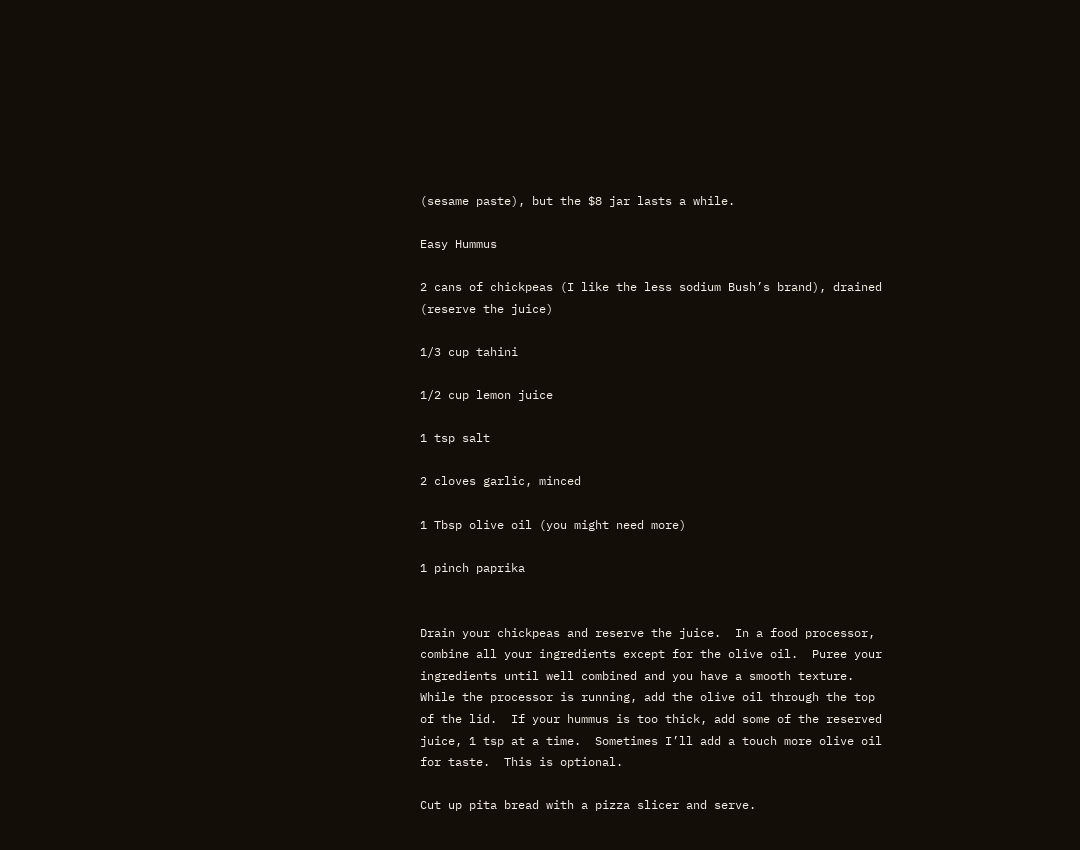(sesame paste), but the $8 jar lasts a while.

Easy Hummus

2 cans of chickpeas (I like the less sodium Bush’s brand), drained (reserve the juice)

1/3 cup tahini

1/2 cup lemon juice

1 tsp salt

2 cloves garlic, minced

1 Tbsp olive oil (you might need more)

1 pinch paprika


Drain your chickpeas and reserve the juice.  In a food processor, combine all your ingredients except for the olive oil.  Puree your ingredients until well combined and you have a smooth texture.  While the processor is running, add the olive oil through the top of the lid.  If your hummus is too thick, add some of the reserved juice, 1 tsp at a time.  Sometimes I’ll add a touch more olive oil for taste.  This is optional.

Cut up pita bread with a pizza slicer and serve.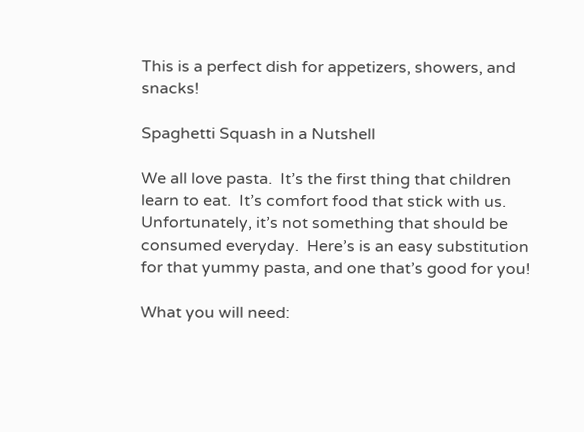This is a perfect dish for appetizers, showers, and snacks!

Spaghetti Squash in a Nutshell

We all love pasta.  It’s the first thing that children learn to eat.  It’s comfort food that stick with us.  Unfortunately, it’s not something that should be consumed everyday.  Here’s is an easy substitution for that yummy pasta, and one that’s good for you!

What you will need: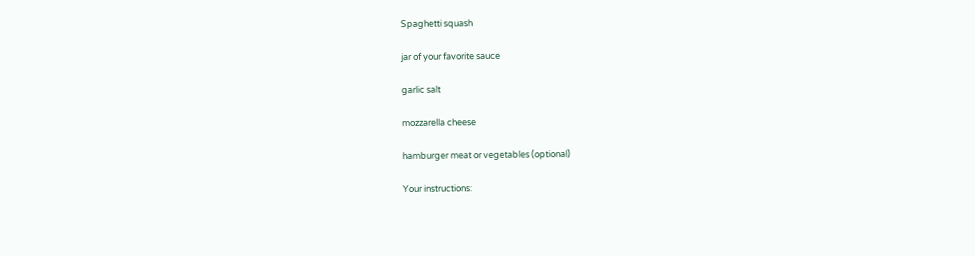Spaghetti squash

jar of your favorite sauce

garlic salt

mozzarella cheese

hamburger meat or vegetables (optional)

Your instructions: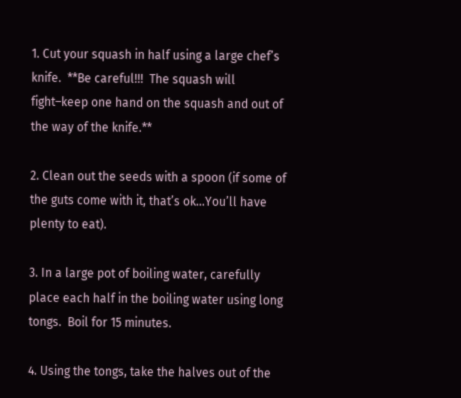1. Cut your squash in half using a large chef’s knife.  **Be careful!!!  The squash will fight–keep one hand on the squash and out of the way of the knife.**

2. Clean out the seeds with a spoon (if some of the guts come with it, that’s ok…You’ll have plenty to eat).

3. In a large pot of boiling water, carefully place each half in the boiling water using long tongs.  Boil for 15 minutes.

4. Using the tongs, take the halves out of the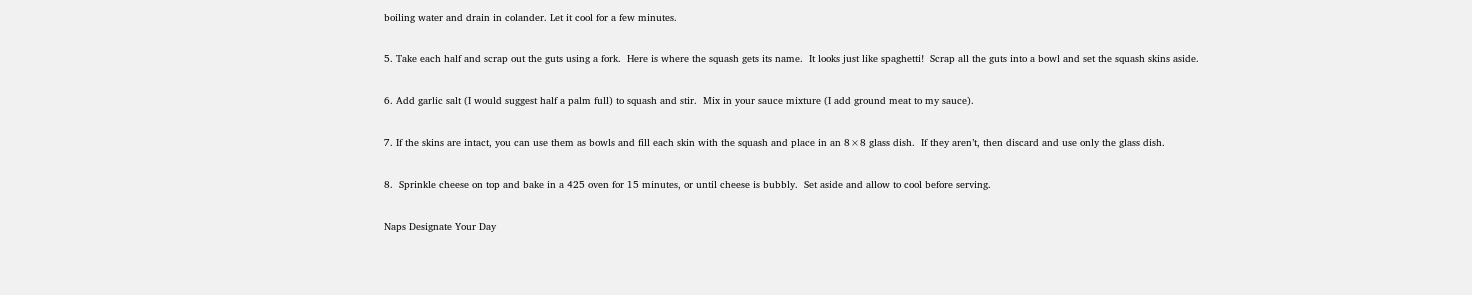boiling water and drain in colander. Let it cool for a few minutes.

5. Take each half and scrap out the guts using a fork.  Here is where the squash gets its name.  It looks just like spaghetti!  Scrap all the guts into a bowl and set the squash skins aside.

6. Add garlic salt (I would suggest half a palm full) to squash and stir.  Mix in your sauce mixture (I add ground meat to my sauce).

7. If the skins are intact, you can use them as bowls and fill each skin with the squash and place in an 8×8 glass dish.  If they aren’t, then discard and use only the glass dish.

8.  Sprinkle cheese on top and bake in a 425 oven for 15 minutes, or until cheese is bubbly.  Set aside and allow to cool before serving.

Naps Designate Your Day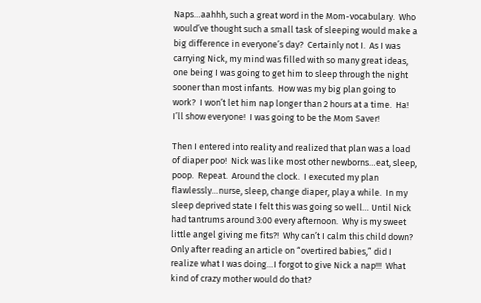Naps…aahhh, such a great word in the Mom-vocabulary.  Who would’ve thought such a small task of sleeping would make a big difference in everyone’s day?  Certainly not I.  As I was carrying Nick, my mind was filled with so many great ideas, one being I was going to get him to sleep through the night sooner than most infants.  How was my big plan going to work?  I won’t let him nap longer than 2 hours at a time.  Ha! I’ll show everyone!  I was going to be the Mom Saver!

Then I entered into reality and realized that plan was a load of diaper poo!  Nick was like most other newborns…eat, sleep, poop.  Repeat.  Around the clock.  I executed my plan flawlessly…nurse, sleep, change diaper, play a while.  In my sleep deprived state I felt this was going so well… Until Nick had tantrums around 3:00 every afternoon.  Why is my sweet little angel giving me fits?!  Why can’t I calm this child down?  Only after reading an article on “overtired babies,” did I realize what I was doing…I forgot to give Nick a nap!!!  What kind of crazy mother would do that?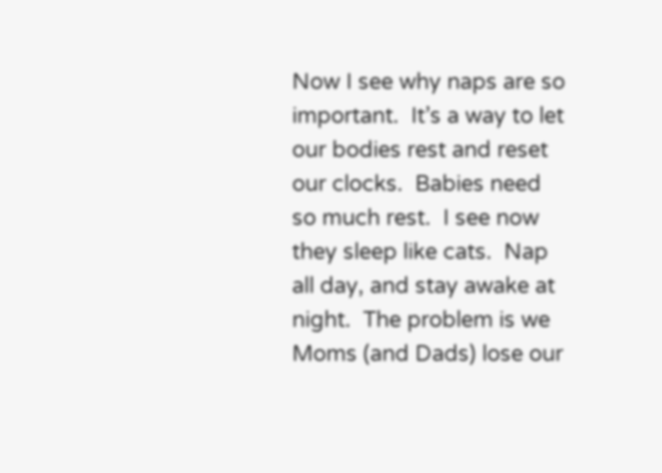Now I see why naps are so important.  It’s a way to let our bodies rest and reset our clocks.  Babies need so much rest.  I see now they sleep like cats.  Nap all day, and stay awake at night.  The problem is we Moms (and Dads) lose our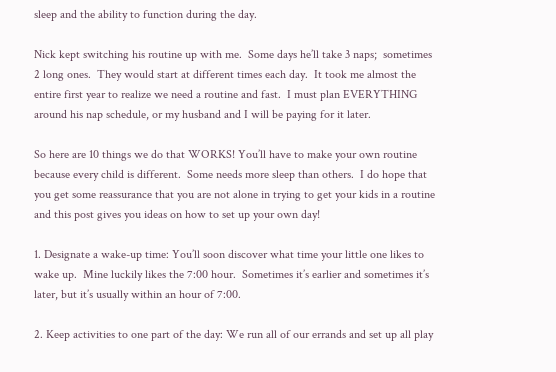sleep and the ability to function during the day.

Nick kept switching his routine up with me.  Some days he’ll take 3 naps;  sometimes 2 long ones.  They would start at different times each day.  It took me almost the entire first year to realize we need a routine and fast.  I must plan EVERYTHING around his nap schedule, or my husband and I will be paying for it later.

So here are 10 things we do that WORKS! You’ll have to make your own routine because every child is different.  Some needs more sleep than others.  I do hope that you get some reassurance that you are not alone in trying to get your kids in a routine and this post gives you ideas on how to set up your own day!

1. Designate a wake-up time: You’ll soon discover what time your little one likes to wake up.  Mine luckily likes the 7:00 hour.  Sometimes it’s earlier and sometimes it’s later, but it’s usually within an hour of 7:00.

2. Keep activities to one part of the day: We run all of our errands and set up all play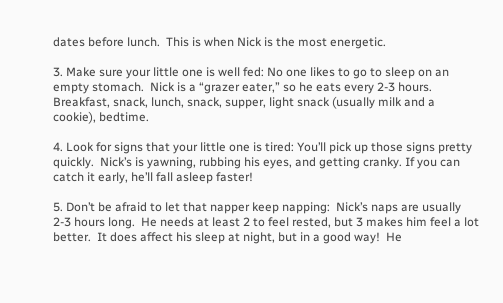dates before lunch.  This is when Nick is the most energetic.

3. Make sure your little one is well fed: No one likes to go to sleep on an empty stomach.  Nick is a “grazer eater,” so he eats every 2-3 hours.  Breakfast, snack, lunch, snack, supper, light snack (usually milk and a cookie), bedtime.

4. Look for signs that your little one is tired: You’ll pick up those signs pretty quickly.  Nick’s is yawning, rubbing his eyes, and getting cranky. If you can catch it early, he’ll fall asleep faster!

5. Don’t be afraid to let that napper keep napping:  Nick’s naps are usually 2-3 hours long.  He needs at least 2 to feel rested, but 3 makes him feel a lot better.  It does affect his sleep at night, but in a good way!  He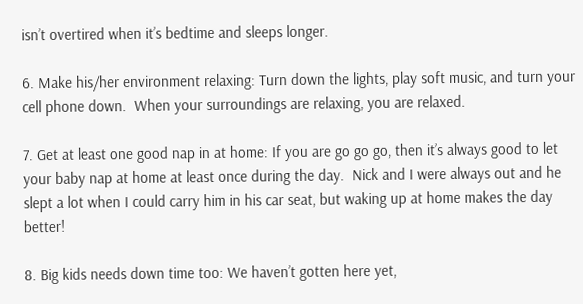isn’t overtired when it’s bedtime and sleeps longer.

6. Make his/her environment relaxing: Turn down the lights, play soft music, and turn your cell phone down.  When your surroundings are relaxing, you are relaxed.

7. Get at least one good nap in at home: If you are go go go, then it’s always good to let your baby nap at home at least once during the day.  Nick and I were always out and he slept a lot when I could carry him in his car seat, but waking up at home makes the day better!

8. Big kids needs down time too: We haven’t gotten here yet,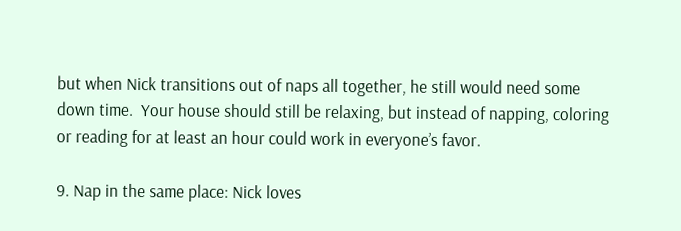but when Nick transitions out of naps all together, he still would need some down time.  Your house should still be relaxing, but instead of napping, coloring or reading for at least an hour could work in everyone’s favor.

9. Nap in the same place: Nick loves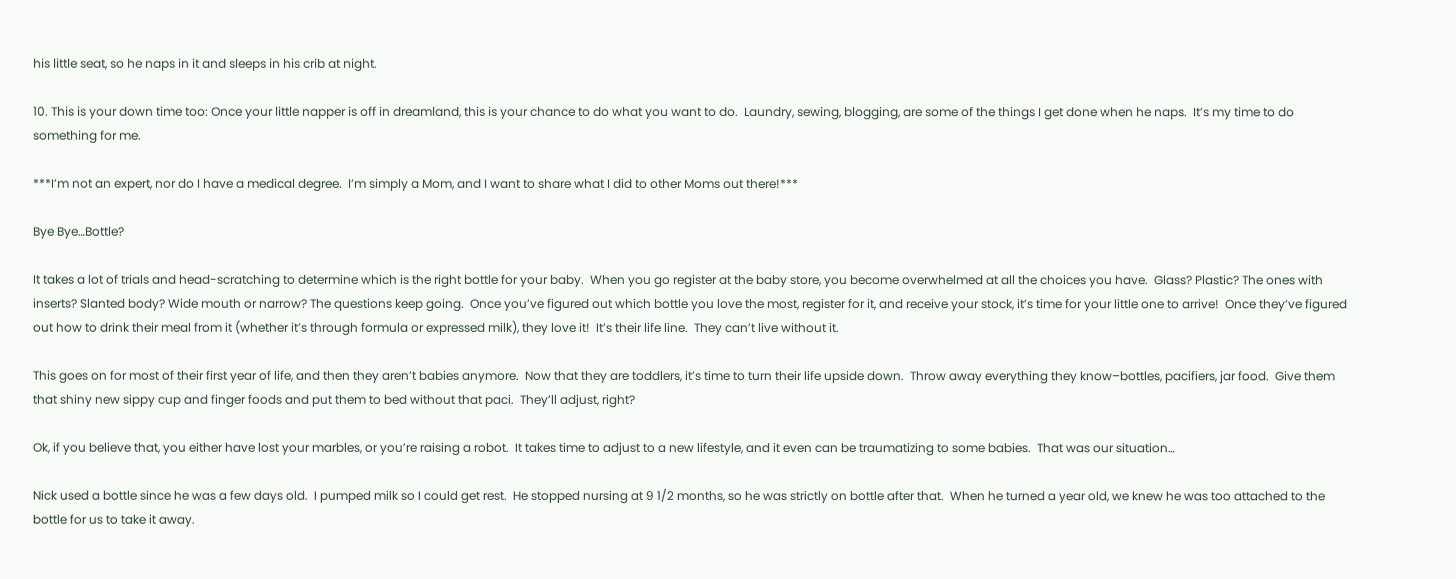his little seat, so he naps in it and sleeps in his crib at night.

10. This is your down time too: Once your little napper is off in dreamland, this is your chance to do what you want to do.  Laundry, sewing, blogging, are some of the things I get done when he naps.  It’s my time to do something for me.

***I’m not an expert, nor do I have a medical degree.  I’m simply a Mom, and I want to share what I did to other Moms out there!***

Bye Bye…Bottle?

It takes a lot of trials and head-scratching to determine which is the right bottle for your baby.  When you go register at the baby store, you become overwhelmed at all the choices you have.  Glass? Plastic? The ones with inserts? Slanted body? Wide mouth or narrow? The questions keep going.  Once you’ve figured out which bottle you love the most, register for it, and receive your stock, it’s time for your little one to arrive!  Once they’ve figured out how to drink their meal from it (whether it’s through formula or expressed milk), they love it!  It’s their life line.  They can’t live without it.

This goes on for most of their first year of life, and then they aren’t babies anymore.  Now that they are toddlers, it’s time to turn their life upside down.  Throw away everything they know–bottles, pacifiers, jar food.  Give them that shiny new sippy cup and finger foods and put them to bed without that paci.  They’ll adjust, right?

Ok, if you believe that, you either have lost your marbles, or you’re raising a robot.  It takes time to adjust to a new lifestyle, and it even can be traumatizing to some babies.  That was our situation…

Nick used a bottle since he was a few days old.  I pumped milk so I could get rest.  He stopped nursing at 9 1/2 months, so he was strictly on bottle after that.  When he turned a year old, we knew he was too attached to the bottle for us to take it away.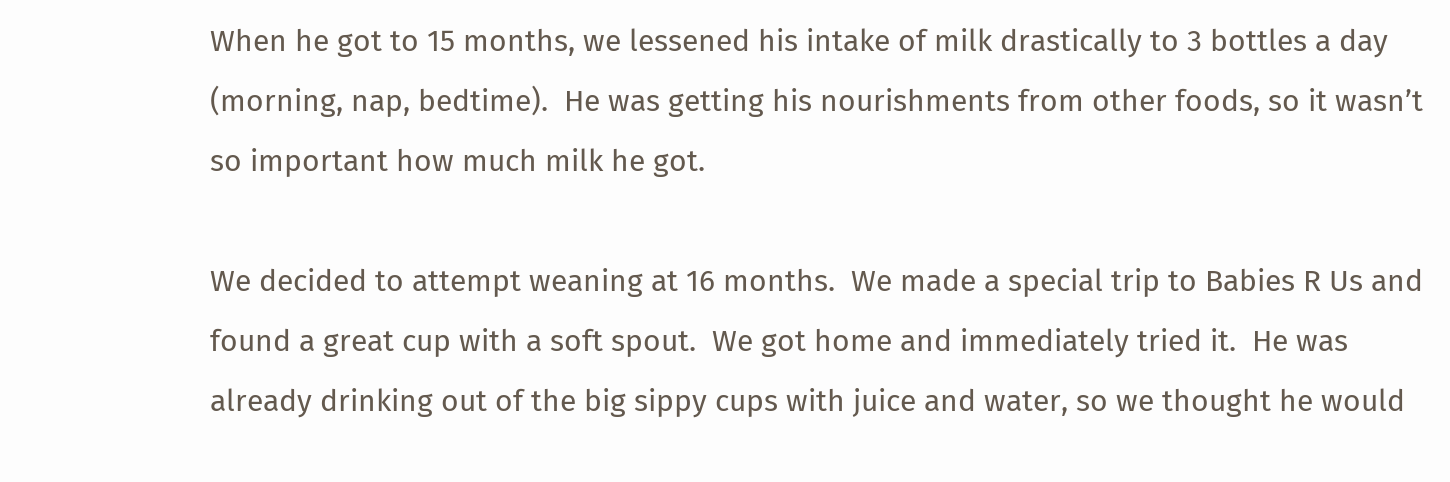When he got to 15 months, we lessened his intake of milk drastically to 3 bottles a day (morning, nap, bedtime).  He was getting his nourishments from other foods, so it wasn’t so important how much milk he got.

We decided to attempt weaning at 16 months.  We made a special trip to Babies R Us and found a great cup with a soft spout.  We got home and immediately tried it.  He was already drinking out of the big sippy cups with juice and water, so we thought he would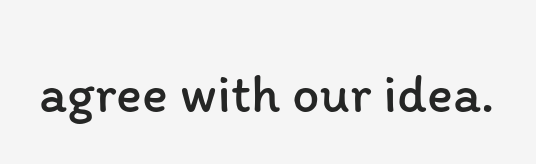agree with our idea.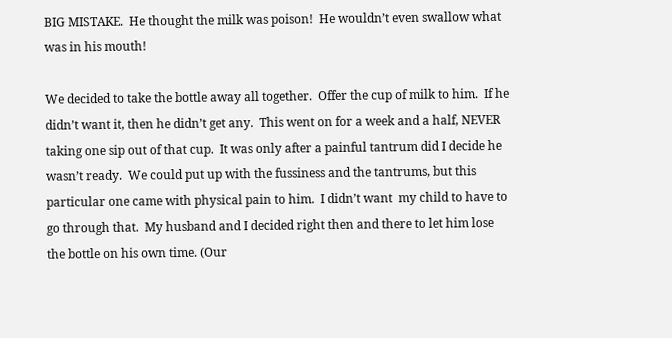BIG MISTAKE.  He thought the milk was poison!  He wouldn’t even swallow what was in his mouth!

We decided to take the bottle away all together.  Offer the cup of milk to him.  If he didn’t want it, then he didn’t get any.  This went on for a week and a half, NEVER taking one sip out of that cup.  It was only after a painful tantrum did I decide he wasn’t ready.  We could put up with the fussiness and the tantrums, but this particular one came with physical pain to him.  I didn’t want  my child to have to go through that.  My husband and I decided right then and there to let him lose the bottle on his own time. (Our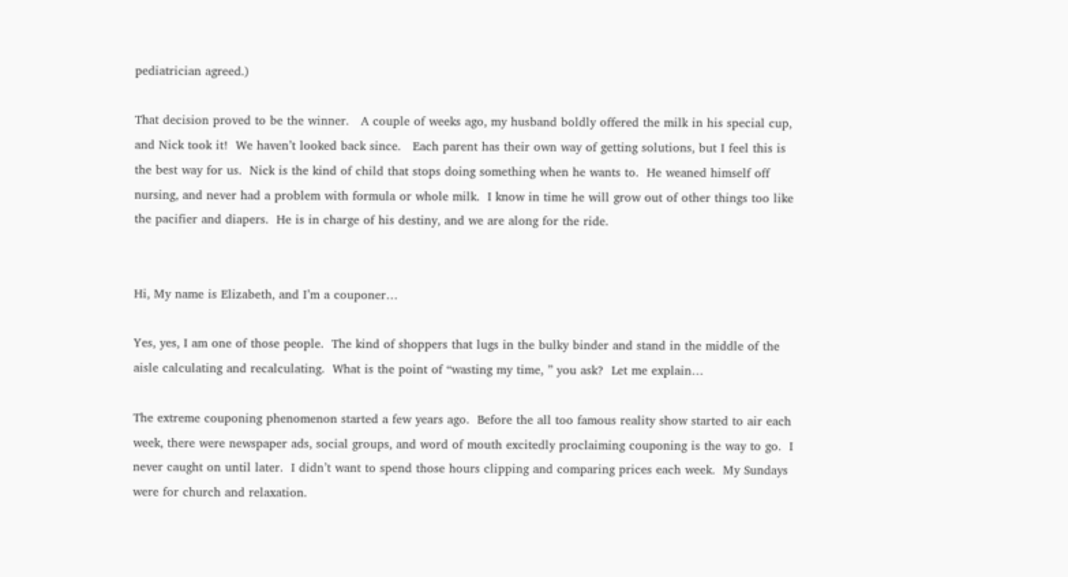pediatrician agreed.)

That decision proved to be the winner.   A couple of weeks ago, my husband boldly offered the milk in his special cup, and Nick took it!  We haven’t looked back since.   Each parent has their own way of getting solutions, but I feel this is the best way for us.  Nick is the kind of child that stops doing something when he wants to.  He weaned himself off nursing, and never had a problem with formula or whole milk.  I know in time he will grow out of other things too like the pacifier and diapers.  He is in charge of his destiny, and we are along for the ride.


Hi, My name is Elizabeth, and I’m a couponer…

Yes, yes, I am one of those people.  The kind of shoppers that lugs in the bulky binder and stand in the middle of the aisle calculating and recalculating.  What is the point of “wasting my time, ” you ask?  Let me explain…

The extreme couponing phenomenon started a few years ago.  Before the all too famous reality show started to air each week, there were newspaper ads, social groups, and word of mouth excitedly proclaiming couponing is the way to go.  I never caught on until later.  I didn’t want to spend those hours clipping and comparing prices each week.  My Sundays were for church and relaxation.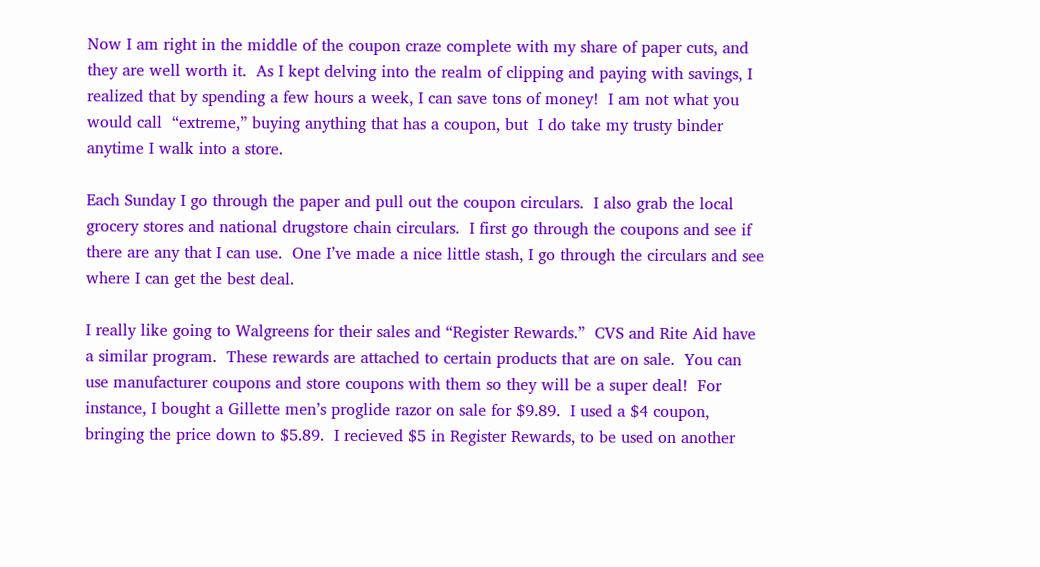Now I am right in the middle of the coupon craze complete with my share of paper cuts, and they are well worth it.  As I kept delving into the realm of clipping and paying with savings, I realized that by spending a few hours a week, I can save tons of money!  I am not what you would call  “extreme,” buying anything that has a coupon, but  I do take my trusty binder anytime I walk into a store.

Each Sunday I go through the paper and pull out the coupon circulars.  I also grab the local grocery stores and national drugstore chain circulars.  I first go through the coupons and see if there are any that I can use.  One I’ve made a nice little stash, I go through the circulars and see where I can get the best deal.

I really like going to Walgreens for their sales and “Register Rewards.”  CVS and Rite Aid have a similar program.  These rewards are attached to certain products that are on sale.  You can use manufacturer coupons and store coupons with them so they will be a super deal!  For instance, I bought a Gillette men’s proglide razor on sale for $9.89.  I used a $4 coupon, bringing the price down to $5.89.  I recieved $5 in Register Rewards, to be used on another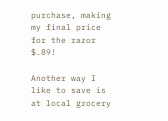purchase, making my final price for the razor $.89!

Another way I like to save is at local grocery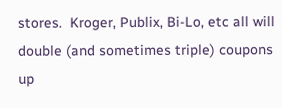stores.  Kroger, Publix, Bi-Lo, etc all will double (and sometimes triple) coupons up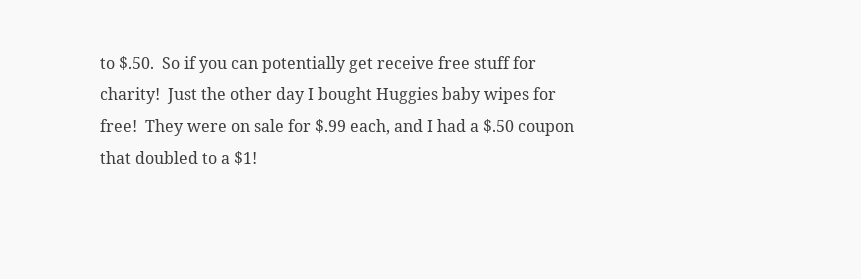to $.50.  So if you can potentially get receive free stuff for charity!  Just the other day I bought Huggies baby wipes for free!  They were on sale for $.99 each, and I had a $.50 coupon that doubled to a $1!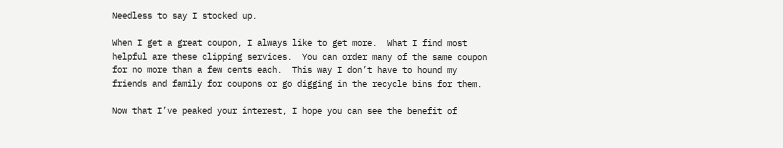Needless to say I stocked up.

When I get a great coupon, I always like to get more.  What I find most helpful are these clipping services.  You can order many of the same coupon for no more than a few cents each.  This way I don’t have to hound my friends and family for coupons or go digging in the recycle bins for them.

Now that I’ve peaked your interest, I hope you can see the benefit of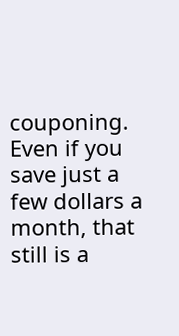couponing.  Even if you save just a few dollars a month, that still is a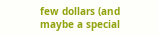few dollars (and maybe a special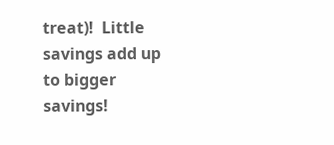treat)!  Little savings add up to bigger savings!